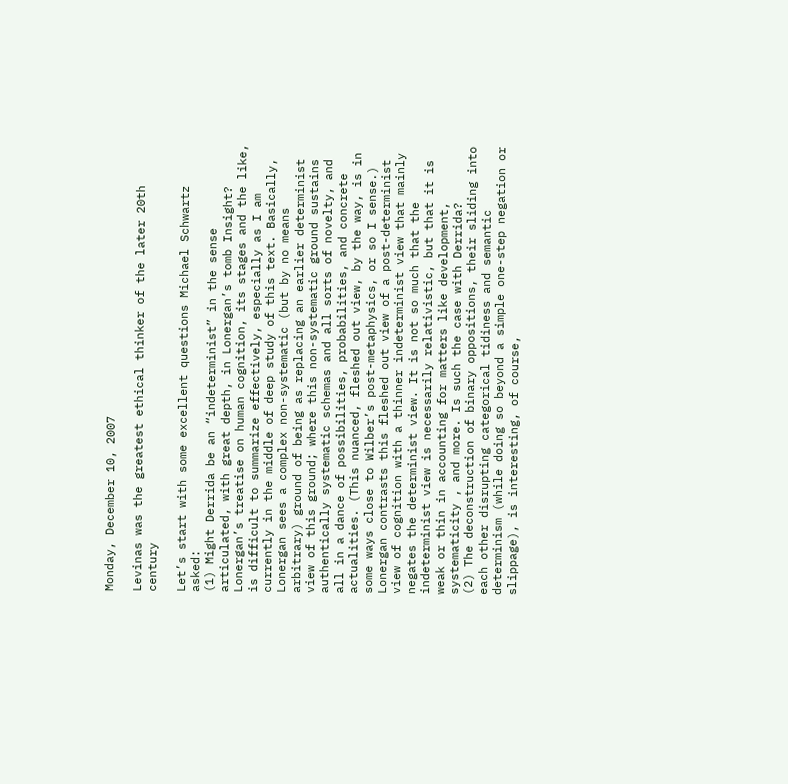Monday, December 10, 2007

Levinas was the greatest ethical thinker of the later 20th century

Let’s start with some excellent questions Michael Schwartz asked:
(1) Might Derrida be an “indeterminist” in the sense articulated, with great depth, in Lonergan’s tomb Insight? Lonergan’s treatise on human cognition, its stages and the like, is difficult to summarize effectively, especially as I am currently in the middle of deep study of this text. Basically, Lonergan sees a complex non-systematic (but by no means arbitrary) ground of being as replacing an earlier determinist view of this ground; where this non-systematic ground sustains authentically systematic schemas and all sorts of novelty, and all in a dance of possibilities, probabilities, and concrete actualities. (This nuanced, fleshed out view, by the way, is in some ways close to Wilber’s post-metaphysics, or so I sense.) Lonergan contrasts this fleshed out view of a post-determinist view of cognition with a thinner indeterminist view that mainly negates the determinist view. It is not so much that the indeterminist view is necessarily relativistic, but that it is weak or thin in accounting for matters like development, systematicity , and more. Is such the case with Derrida?
(2) The deconstruction of binary oppositions, their sliding into each other disrupting categorical tidiness and semantic determinism (while doing so beyond a simple one-step negation or slippage), is interesting, of course,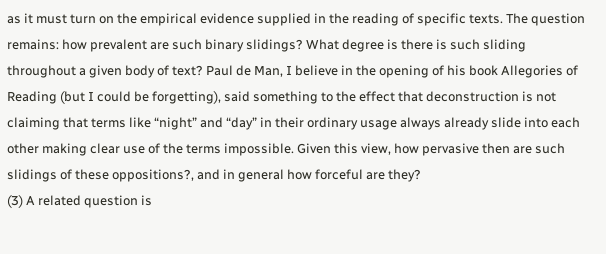as it must turn on the empirical evidence supplied in the reading of specific texts. The question remains: how prevalent are such binary slidings? What degree is there is such sliding throughout a given body of text? Paul de Man, I believe in the opening of his book Allegories of Reading (but I could be forgetting), said something to the effect that deconstruction is not claiming that terms like “night” and “day” in their ordinary usage always already slide into each other making clear use of the terms impossible. Given this view, how pervasive then are such slidings of these oppositions?, and in general how forceful are they?
(3) A related question is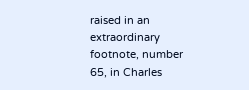raised in an extraordinary footnote, number 65, in Charles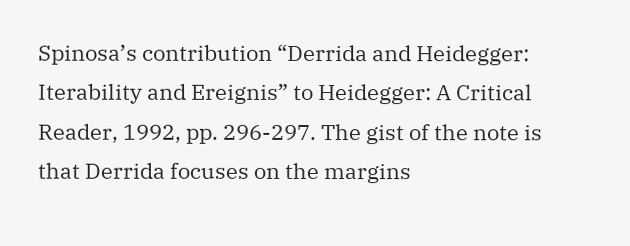Spinosa’s contribution “Derrida and Heidegger: Iterability and Ereignis” to Heidegger: A Critical Reader, 1992, pp. 296-297. The gist of the note is that Derrida focuses on the margins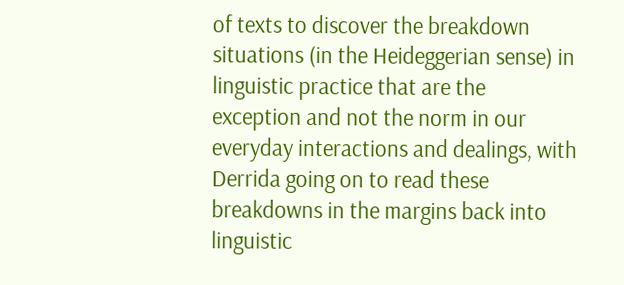of texts to discover the breakdown situations (in the Heideggerian sense) in linguistic practice that are the exception and not the norm in our everyday interactions and dealings, with Derrida going on to read these breakdowns in the margins back into linguistic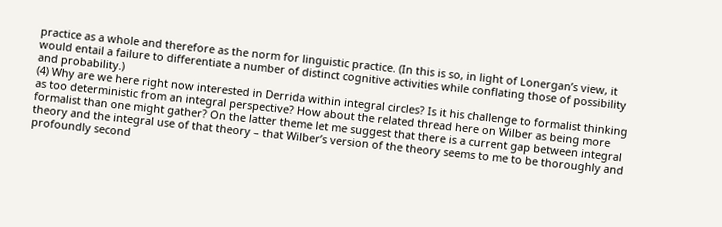practice as a whole and therefore as the norm for linguistic practice. (In this is so, in light of Lonergan’s view, it would entail a failure to differentiate a number of distinct cognitive activities while conflating those of possibility and probability.)
(4) Why are we here right now interested in Derrida within integral circles? Is it his challenge to formalist thinking as too deterministic from an integral perspective? How about the related thread here on Wilber as being more formalist than one might gather? On the latter theme let me suggest that there is a current gap between integral theory and the integral use of that theory – that Wilber’s version of the theory seems to me to be thoroughly and profoundly second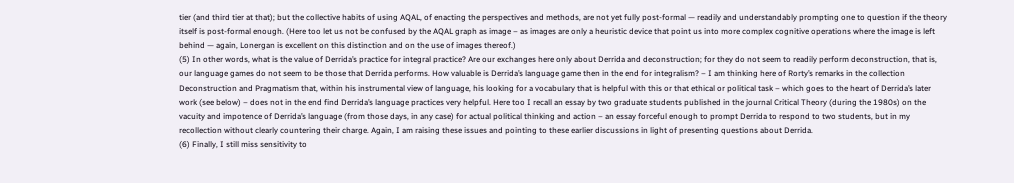tier (and third tier at that); but the collective habits of using AQAL, of enacting the perspectives and methods, are not yet fully post-formal — readily and understandably prompting one to question if the theory itself is post-formal enough. (Here too let us not be confused by the AQAL graph as image – as images are only a heuristic device that point us into more complex cognitive operations where the image is left behind — again, Lonergan is excellent on this distinction and on the use of images thereof.)
(5) In other words, what is the value of Derrida’s practice for integral practice? Are our exchanges here only about Derrida and deconstruction; for they do not seem to readily perform deconstruction, that is, our language games do not seem to be those that Derrida performs. How valuable is Derrida’s language game then in the end for integralism? – I am thinking here of Rorty’s remarks in the collection Deconstruction and Pragmatism that, within his instrumental view of language, his looking for a vocabulary that is helpful with this or that ethical or political task – which goes to the heart of Derrida’s later work (see below) – does not in the end find Derrida’s language practices very helpful. Here too I recall an essay by two graduate students published in the journal Critical Theory (during the 1980s) on the vacuity and impotence of Derrida’s language (from those days, in any case) for actual political thinking and action – an essay forceful enough to prompt Derrida to respond to two students, but in my recollection without clearly countering their charge. Again, I am raising these issues and pointing to these earlier discussions in light of presenting questions about Derrida.
(6) Finally, I still miss sensitivity to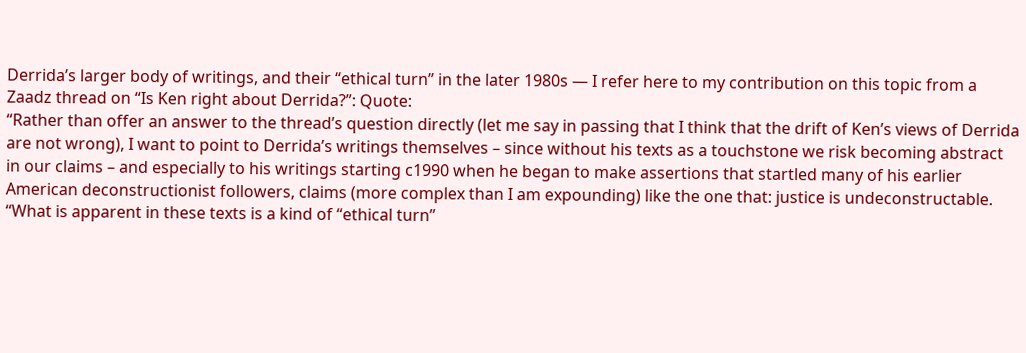Derrida’s larger body of writings, and their “ethical turn” in the later 1980s — I refer here to my contribution on this topic from a Zaadz thread on “Is Ken right about Derrida?”: Quote:
“Rather than offer an answer to the thread’s question directly (let me say in passing that I think that the drift of Ken’s views of Derrida are not wrong), I want to point to Derrida’s writings themselves – since without his texts as a touchstone we risk becoming abstract in our claims – and especially to his writings starting c1990 when he began to make assertions that startled many of his earlier American deconstructionist followers, claims (more complex than I am expounding) like the one that: justice is undeconstructable.
“What is apparent in these texts is a kind of “ethical turn”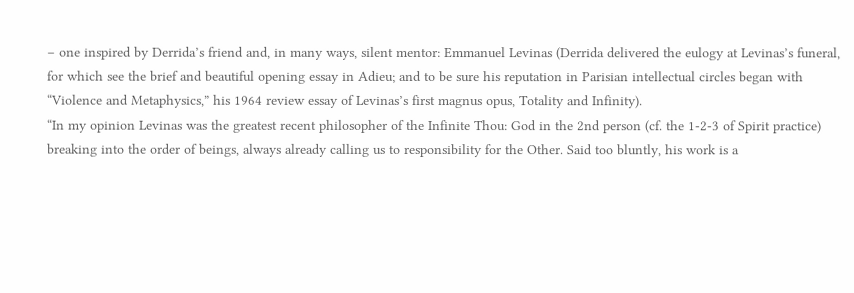– one inspired by Derrida’s friend and, in many ways, silent mentor: Emmanuel Levinas (Derrida delivered the eulogy at Levinas’s funeral, for which see the brief and beautiful opening essay in Adieu; and to be sure his reputation in Parisian intellectual circles began with “Violence and Metaphysics,” his 1964 review essay of Levinas’s first magnus opus, Totality and Infinity).
“In my opinion Levinas was the greatest recent philosopher of the Infinite Thou: God in the 2nd person (cf. the 1-2-3 of Spirit practice) breaking into the order of beings, always already calling us to responsibility for the Other. Said too bluntly, his work is a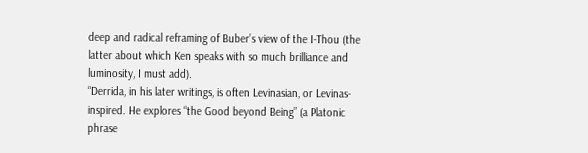deep and radical reframing of Buber’s view of the I-Thou (the latter about which Ken speaks with so much brilliance and luminosity, I must add).
“Derrida, in his later writings, is often Levinasian, or Levinas-inspired. He explores “the Good beyond Being” (a Platonic phrase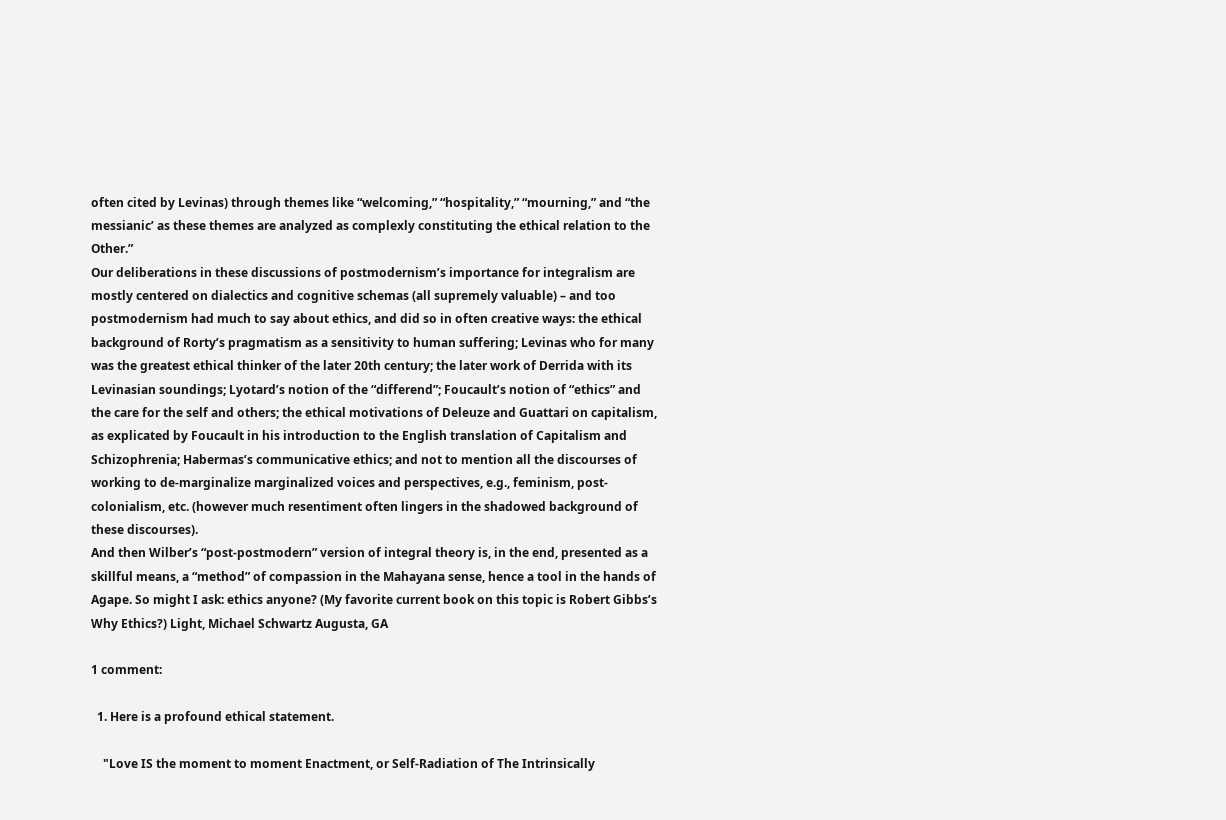often cited by Levinas) through themes like “welcoming,” “hospitality,” “mourning,” and “the messianic’ as these themes are analyzed as complexly constituting the ethical relation to the Other.”
Our deliberations in these discussions of postmodernism’s importance for integralism are mostly centered on dialectics and cognitive schemas (all supremely valuable) – and too postmodernism had much to say about ethics, and did so in often creative ways: the ethical background of Rorty’s pragmatism as a sensitivity to human suffering; Levinas who for many was the greatest ethical thinker of the later 20th century; the later work of Derrida with its Levinasian soundings; Lyotard’s notion of the “differend”; Foucault’s notion of “ethics” and the care for the self and others; the ethical motivations of Deleuze and Guattari on capitalism, as explicated by Foucault in his introduction to the English translation of Capitalism and Schizophrenia; Habermas’s communicative ethics; and not to mention all the discourses of working to de-marginalize marginalized voices and perspectives, e.g., feminism, post-colonialism, etc. (however much resentiment often lingers in the shadowed background of these discourses).
And then Wilber’s “post-postmodern” version of integral theory is, in the end, presented as a skillful means, a “method” of compassion in the Mahayana sense, hence a tool in the hands of Agape. So might I ask: ethics anyone? (My favorite current book on this topic is Robert Gibbs’s Why Ethics?) Light, Michael Schwartz Augusta, GA

1 comment:

  1. Here is a profound ethical statement.

    "Love IS the moment to moment Enactment, or Self-Radiation of The Intrinsically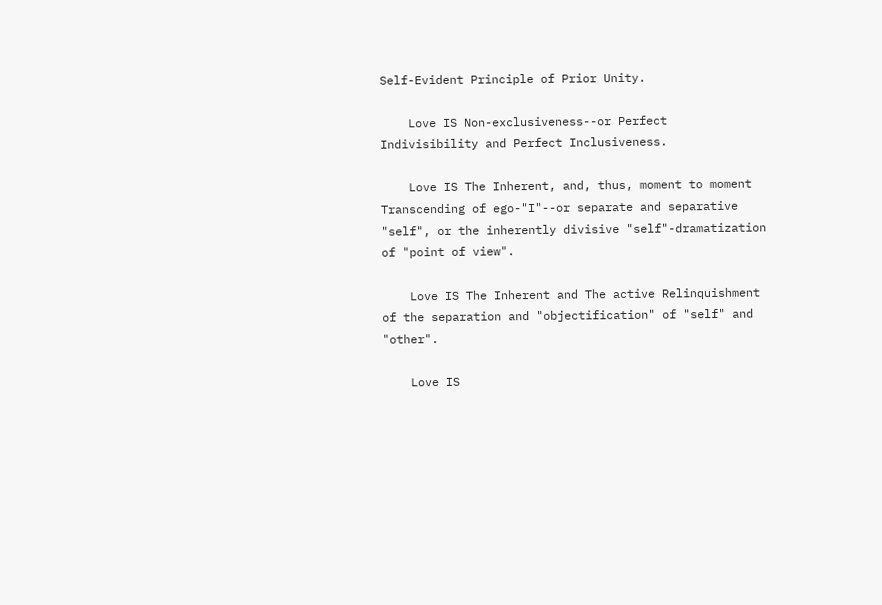Self-Evident Principle of Prior Unity.

    Love IS Non-exclusiveness--or Perfect Indivisibility and Perfect Inclusiveness.

    Love IS The Inherent, and, thus, moment to moment Transcending of ego-"I"--or separate and separative "self", or the inherently divisive "self"-dramatization of "point of view".

    Love IS The Inherent and The active Relinquishment of the separation and "objectification" of "self" and "other".

    Love IS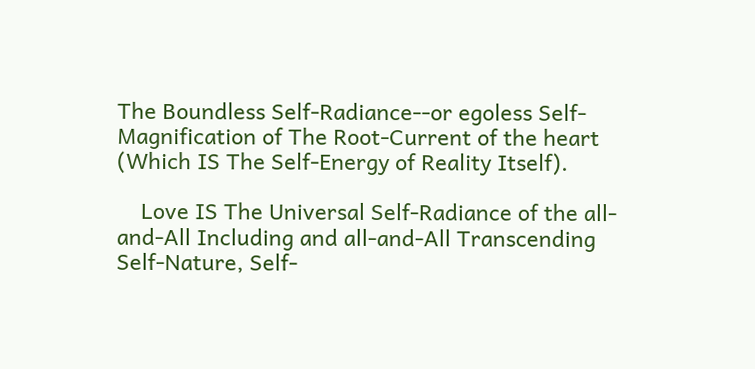The Boundless Self-Radiance--or egoless Self-Magnification of The Root-Current of the heart (Which IS The Self-Energy of Reality Itself).

    Love IS The Universal Self-Radiance of the all-and-All Including and all-and-All Transcending Self-Nature, Self-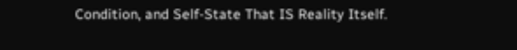Condition, and Self-State That IS Reality Itself.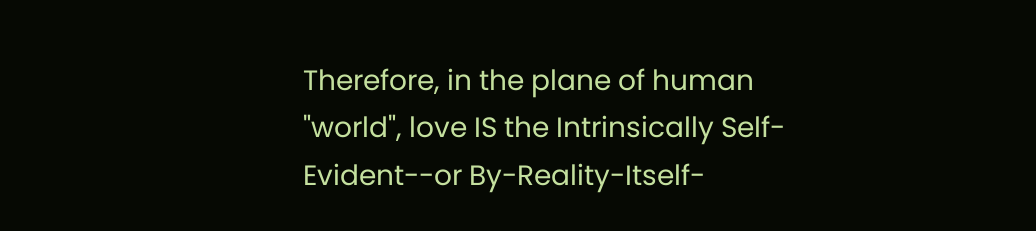Therefore, in the plane of human "world", love IS the Intrinsically Self-Evident--or By-Reality-Itself-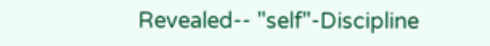Revealed-- "self"-Discipline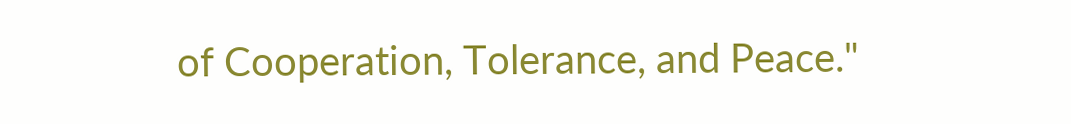of Cooperation, Tolerance, and Peace."